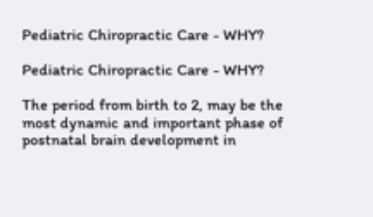Pediatric Chiropractic Care - WHY?

Pediatric Chiropractic Care - WHY?

The period from birth to 2, may be the most dynamic and important phase of postnatal brain development in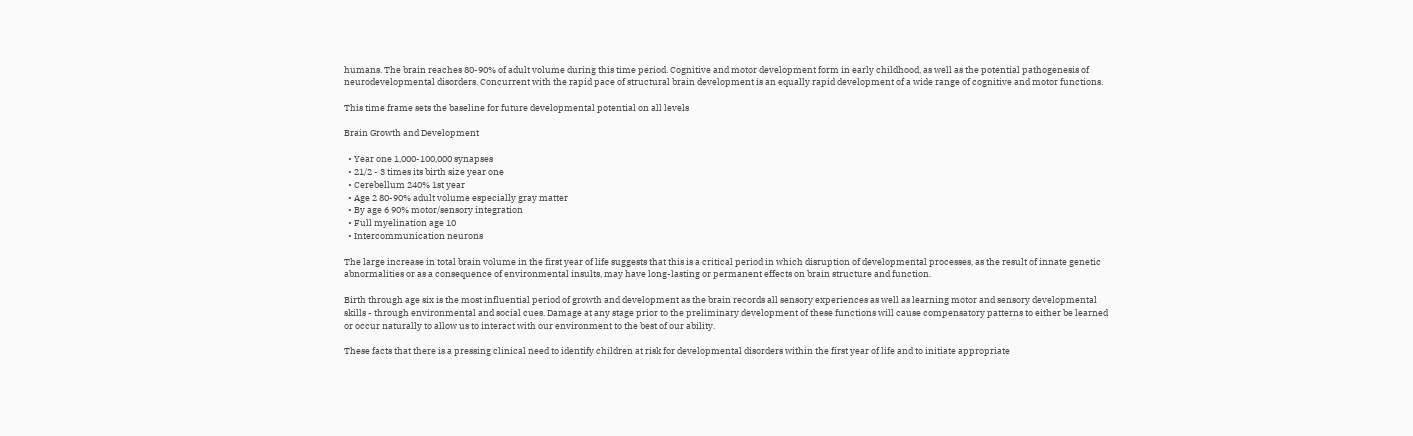humans. The brain reaches 80-90% of adult volume during this time period. Cognitive and motor development form in early childhood, as well as the potential pathogenesis of neurodevelopmental disorders. Concurrent with the rapid pace of structural brain development is an equally rapid development of a wide range of cognitive and motor functions.

This time frame sets the baseline for future developmental potential on all levels

Brain Growth and Development

  • Year one 1,000-100,000 synapses
  • 21/2 - 3 times its birth size year one
  • Cerebellum 240% 1st year
  • Age 2 80-90% adult volume especially gray matter
  • By age 6 90% motor/sensory integration
  • Full myelination age 10
  • Intercommunication neurons

The large increase in total brain volume in the first year of life suggests that this is a critical period in which disruption of developmental processes, as the result of innate genetic abnormalities or as a consequence of environmental insults, may have long-lasting or permanent effects on brain structure and function.

Birth through age six is the most influential period of growth and development as the brain records all sensory experiences as well as learning motor and sensory developmental skills - through environmental and social cues. Damage at any stage prior to the preliminary development of these functions will cause compensatory patterns to either be learned or occur naturally to allow us to interact with our environment to the best of our ability.

These facts that there is a pressing clinical need to identify children at risk for developmental disorders within the first year of life and to initiate appropriate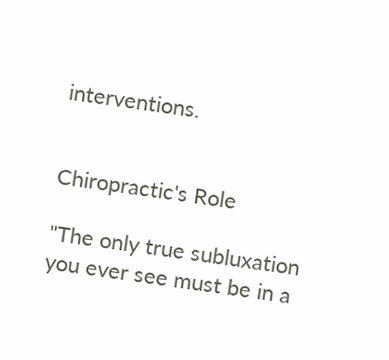interventions.


Chiropractic's Role

"The only true subluxation you ever see must be in a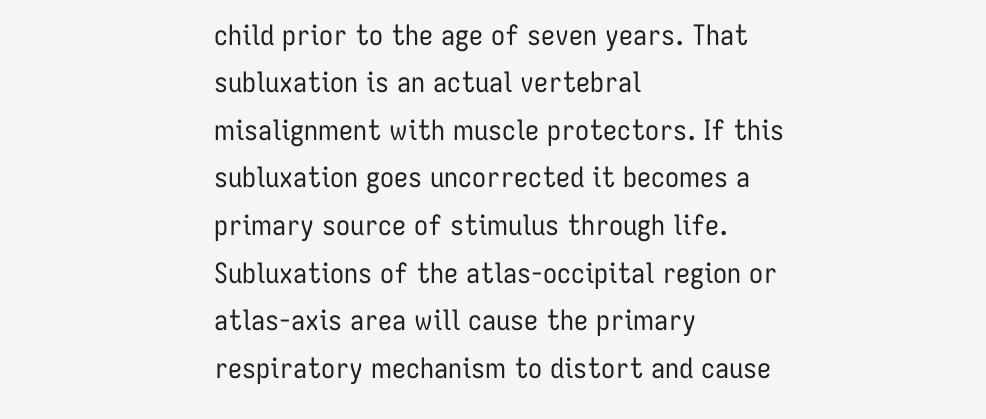child prior to the age of seven years. That subluxation is an actual vertebral misalignment with muscle protectors. If this subluxation goes uncorrected it becomes a primary source of stimulus through life.  Subluxations of the atlas-occipital region or atlas-axis area will cause the primary respiratory mechanism to distort and cause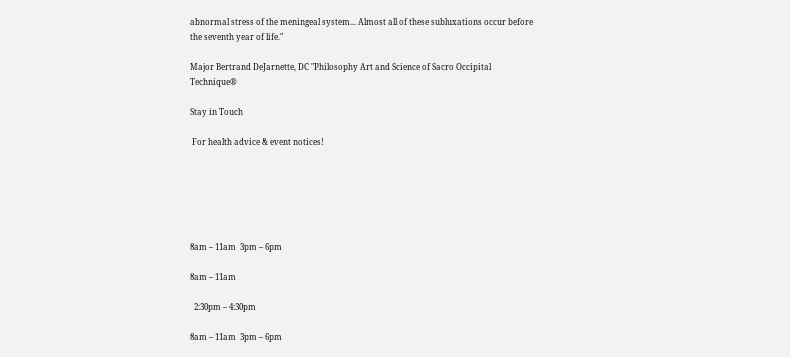abnormal stress of the meningeal system... Almost all of these subluxations occur before the seventh year of life."

Major Bertrand DeJarnette, DC "Philosophy Art and Science of Sacro Occipital Technique®

Stay in Touch

 For health advice & event notices!






8am – 11am  3pm – 6pm

8am – 11am

  2:30pm – 4:30pm

8am – 11am  3pm – 6pm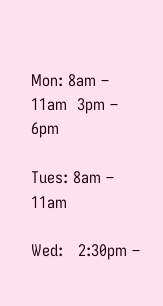Mon: 8am – 11am  3pm – 6pm

Tues: 8am – 11am

Wed:   2:30pm –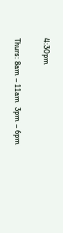4:30pm

Thurs: 8am – 11am  3pm – 6pm